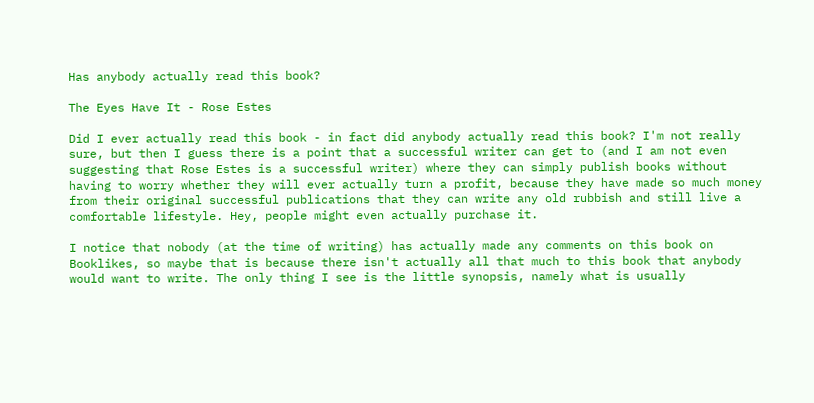Has anybody actually read this book?

The Eyes Have It - Rose Estes

Did I ever actually read this book - in fact did anybody actually read this book? I'm not really sure, but then I guess there is a point that a successful writer can get to (and I am not even suggesting that Rose Estes is a successful writer) where they can simply publish books without having to worry whether they will ever actually turn a profit, because they have made so much money from their original successful publications that they can write any old rubbish and still live a comfortable lifestyle. Hey, people might even actually purchase it.

I notice that nobody (at the time of writing) has actually made any comments on this book on Booklikes, so maybe that is because there isn't actually all that much to this book that anybody would want to write. The only thing I see is the little synopsis, namely what is usually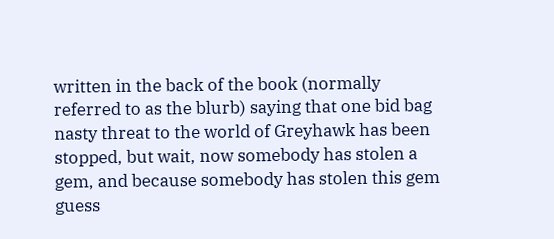written in the back of the book (normally referred to as the blurb) saying that one bid bag nasty threat to the world of Greyhawk has been stopped, but wait, now somebody has stolen a gem, and because somebody has stolen this gem guess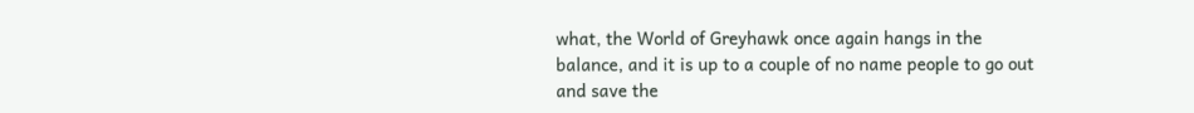what, the World of Greyhawk once again hangs in the balance, and it is up to a couple of no name people to go out and save the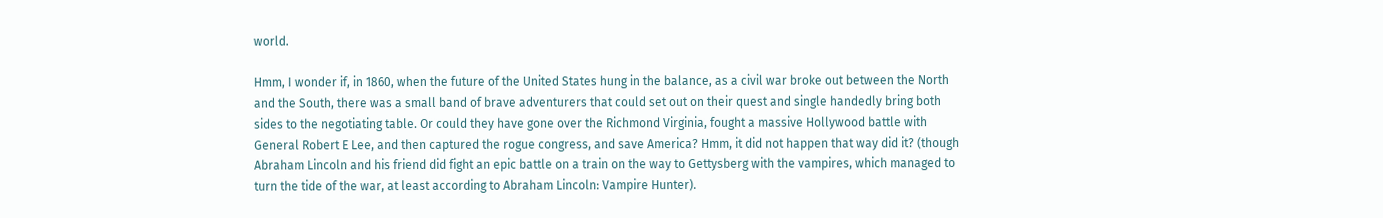world.

Hmm, I wonder if, in 1860, when the future of the United States hung in the balance, as a civil war broke out between the North and the South, there was a small band of brave adventurers that could set out on their quest and single handedly bring both sides to the negotiating table. Or could they have gone over the Richmond Virginia, fought a massive Hollywood battle with General Robert E Lee, and then captured the rogue congress, and save America? Hmm, it did not happen that way did it? (though Abraham Lincoln and his friend did fight an epic battle on a train on the way to Gettysberg with the vampires, which managed to turn the tide of the war, at least according to Abraham Lincoln: Vampire Hunter).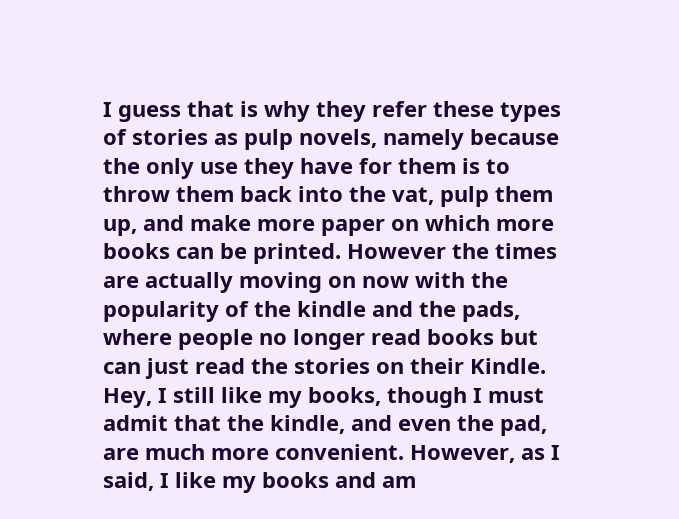I guess that is why they refer these types of stories as pulp novels, namely because the only use they have for them is to throw them back into the vat, pulp them up, and make more paper on which more books can be printed. However the times are actually moving on now with the popularity of the kindle and the pads, where people no longer read books but can just read the stories on their Kindle. Hey, I still like my books, though I must admit that the kindle, and even the pad, are much more convenient. However, as I said, I like my books and am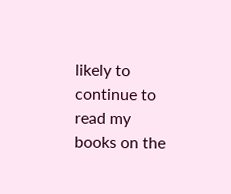likely to continue to read my books on the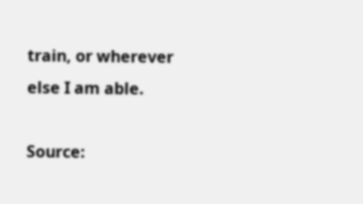train, or wherever else I am able.

Source: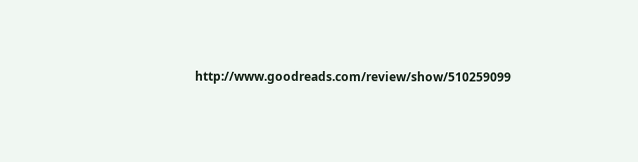http://www.goodreads.com/review/show/510259099